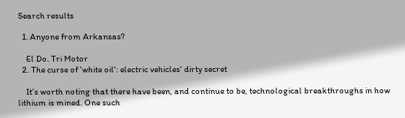Search results

  1. Anyone from Arkansas?

    El Do. Tri Motor
  2. The curse of 'white oil': electric vehicles' dirty secret

    It’s worth noting that there have been, and continue to be, technological breakthroughs in how lithium is mined. One such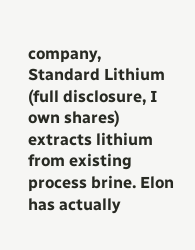company, Standard Lithium (full disclosure, I own shares) extracts lithium from existing process brine. Elon has actually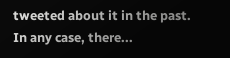tweeted about it in the past. In any case, there...